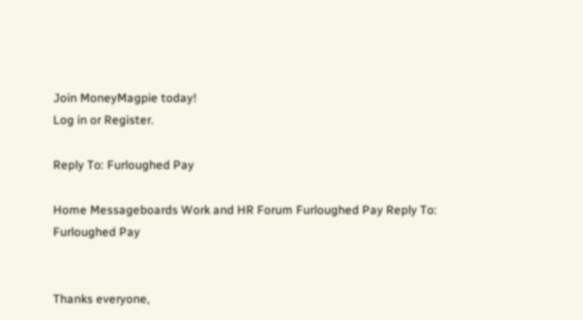Join MoneyMagpie today!
Log in or Register.

Reply To: Furloughed Pay

Home Messageboards Work and HR Forum Furloughed Pay Reply To: Furloughed Pay


Thanks everyone,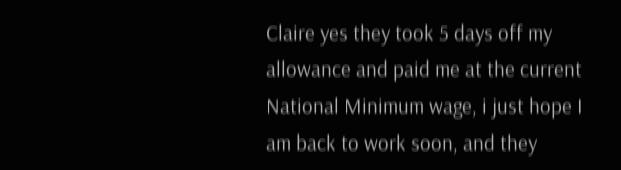Claire yes they took 5 days off my allowance and paid me at the current National Minimum wage, i just hope I am back to work soon, and they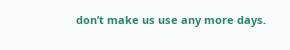don’t make us use any more days.